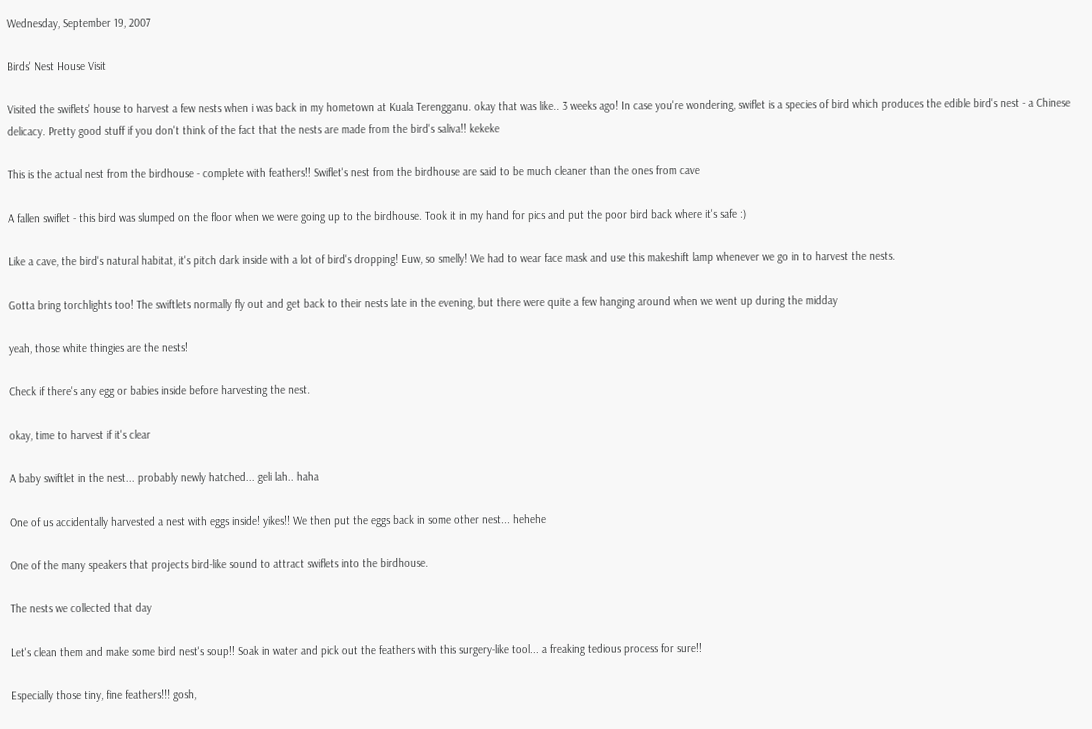Wednesday, September 19, 2007

Birds' Nest House Visit

Visited the swiflets' house to harvest a few nests when i was back in my hometown at Kuala Terengganu. okay that was like.. 3 weeks ago! In case you're wondering, swiflet is a species of bird which produces the edible bird's nest - a Chinese delicacy. Pretty good stuff if you don't think of the fact that the nests are made from the bird's saliva!! kekeke

This is the actual nest from the birdhouse - complete with feathers!! Swiflet's nest from the birdhouse are said to be much cleaner than the ones from cave

A fallen swiflet - this bird was slumped on the floor when we were going up to the birdhouse. Took it in my hand for pics and put the poor bird back where it's safe :)

Like a cave, the bird's natural habitat, it's pitch dark inside with a lot of bird's dropping! Euw, so smelly! We had to wear face mask and use this makeshift lamp whenever we go in to harvest the nests.

Gotta bring torchlights too! The swiftlets normally fly out and get back to their nests late in the evening, but there were quite a few hanging around when we went up during the midday

yeah, those white thingies are the nests!

Check if there's any egg or babies inside before harvesting the nest.

okay, time to harvest if it's clear

A baby swiftlet in the nest... probably newly hatched... geli lah.. haha

One of us accidentally harvested a nest with eggs inside! yikes!! We then put the eggs back in some other nest... hehehe

One of the many speakers that projects bird-like sound to attract swiflets into the birdhouse.

The nests we collected that day

Let's clean them and make some bird nest's soup!! Soak in water and pick out the feathers with this surgery-like tool... a freaking tedious process for sure!!

Especially those tiny, fine feathers!!! gosh,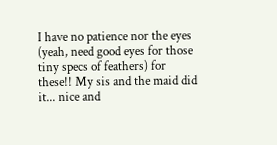I have no patience nor the eyes (yeah, need good eyes for those tiny specs of feathers) for these!! My sis and the maid did it... nice and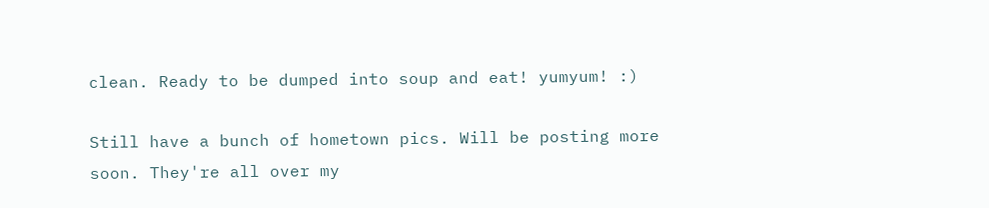clean. Ready to be dumped into soup and eat! yumyum! :)

Still have a bunch of hometown pics. Will be posting more soon. They're all over my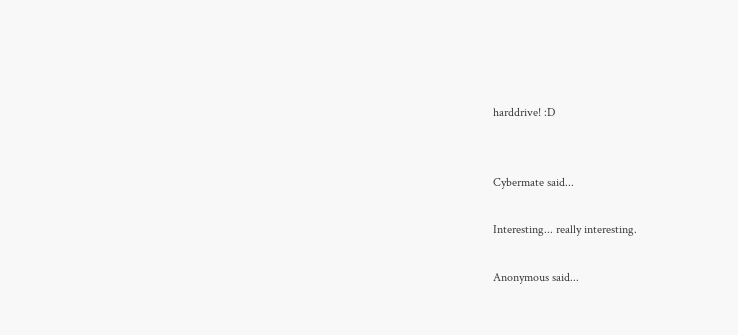harddrive! :D


Cybermate said...

Interesting... really interesting.

Anonymous said...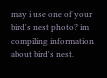may i use one of your bird's nest photo? im compiling information about bird's nest.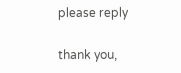please reply

thank you,